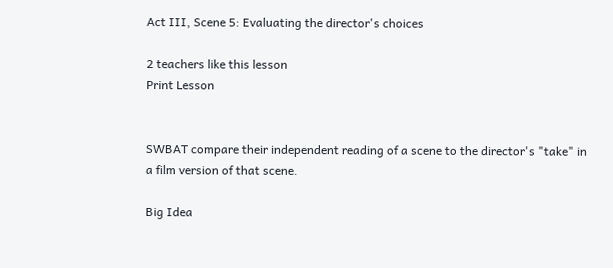Act III, Scene 5: Evaluating the director's choices

2 teachers like this lesson
Print Lesson


SWBAT compare their independent reading of a scene to the director's "take" in a film version of that scene.

Big Idea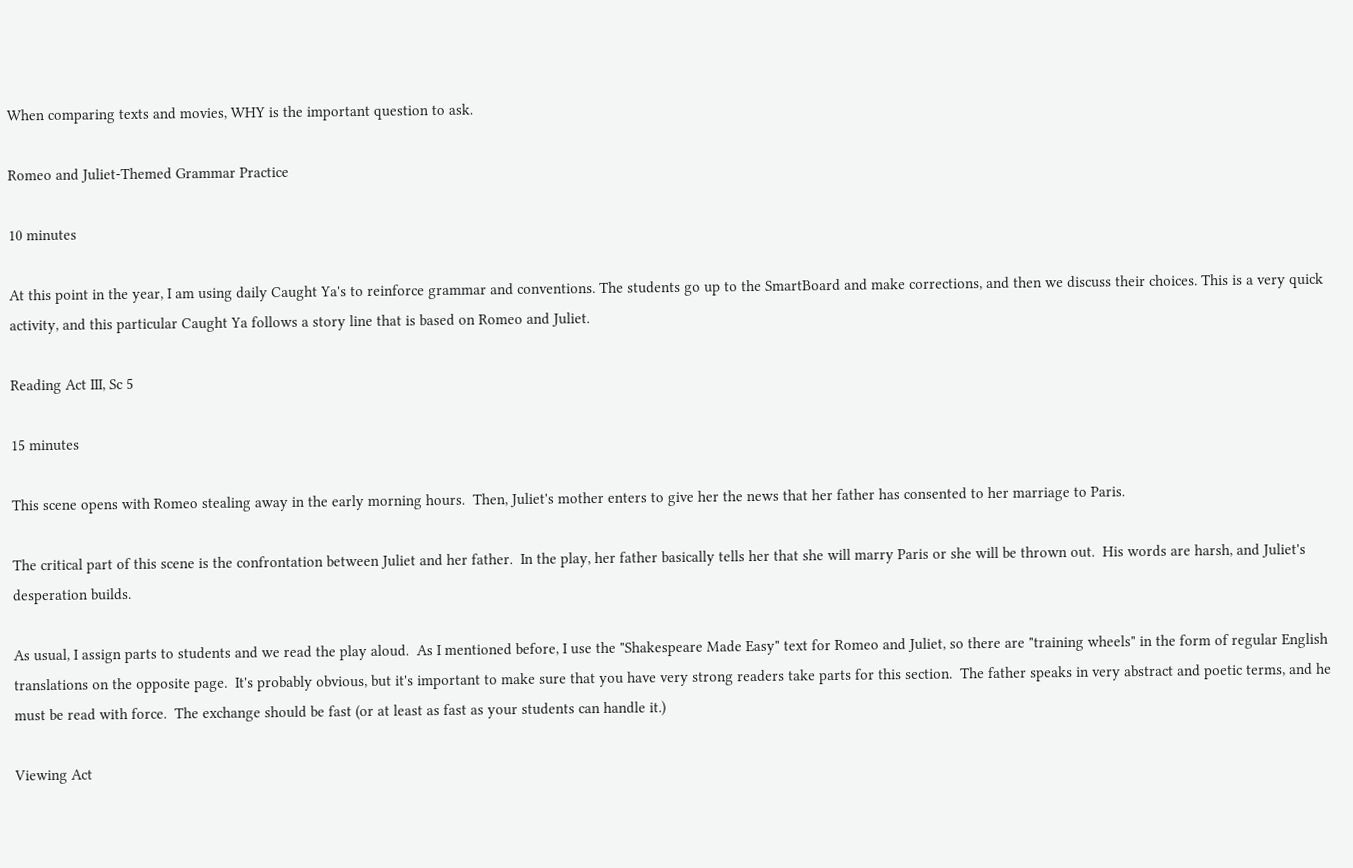When comparing texts and movies, WHY is the important question to ask.

Romeo and Juliet-Themed Grammar Practice

10 minutes

At this point in the year, I am using daily Caught Ya's to reinforce grammar and conventions. The students go up to the SmartBoard and make corrections, and then we discuss their choices. This is a very quick activity, and this particular Caught Ya follows a story line that is based on Romeo and Juliet.

Reading Act III, Sc 5

15 minutes

This scene opens with Romeo stealing away in the early morning hours.  Then, Juliet's mother enters to give her the news that her father has consented to her marriage to Paris.

The critical part of this scene is the confrontation between Juliet and her father.  In the play, her father basically tells her that she will marry Paris or she will be thrown out.  His words are harsh, and Juliet's desperation builds.

As usual, I assign parts to students and we read the play aloud.  As I mentioned before, I use the "Shakespeare Made Easy" text for Romeo and Juliet, so there are "training wheels" in the form of regular English translations on the opposite page.  It's probably obvious, but it's important to make sure that you have very strong readers take parts for this section.  The father speaks in very abstract and poetic terms, and he must be read with force.  The exchange should be fast (or at least as fast as your students can handle it.)

Viewing Act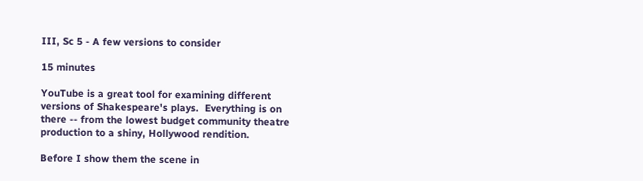III, Sc 5 - A few versions to consider

15 minutes

YouTube is a great tool for examining different versions of Shakespeare's plays.  Everything is on there -- from the lowest budget community theatre production to a shiny, Hollywood rendition.

Before I show them the scene in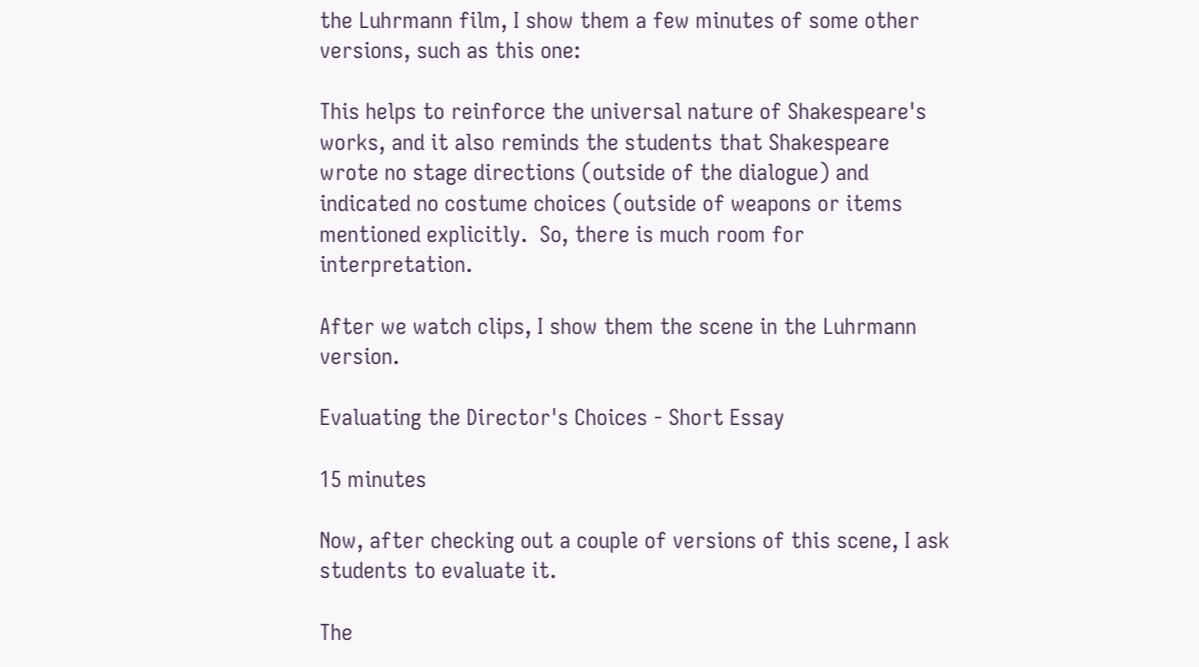the Luhrmann film, I show them a few minutes of some other versions, such as this one:

This helps to reinforce the universal nature of Shakespeare's works, and it also reminds the students that Shakespeare wrote no stage directions (outside of the dialogue) and indicated no costume choices (outside of weapons or items mentioned explicitly.  So, there is much room for interpretation.

After we watch clips, I show them the scene in the Luhrmann version.

Evaluating the Director's Choices - Short Essay

15 minutes

Now, after checking out a couple of versions of this scene, I ask students to evaluate it.

The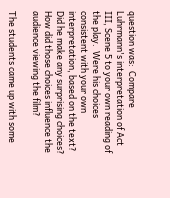question was:  Compare Luhrmann's interpretation of Act III, Scene 5 to your own reading of the play.  Were his choices consistent with your own interpretation, based on the text?  Did he make any surprising choices?  How did those choices influence the audience viewing the film?

The students came up with some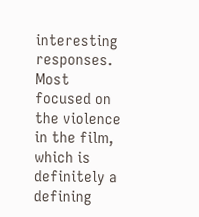interesting responses.  Most focused on the violence in the film, which is definitely a defining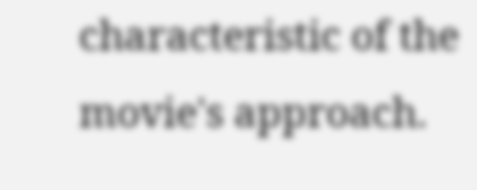characteristic of the movie's approach.